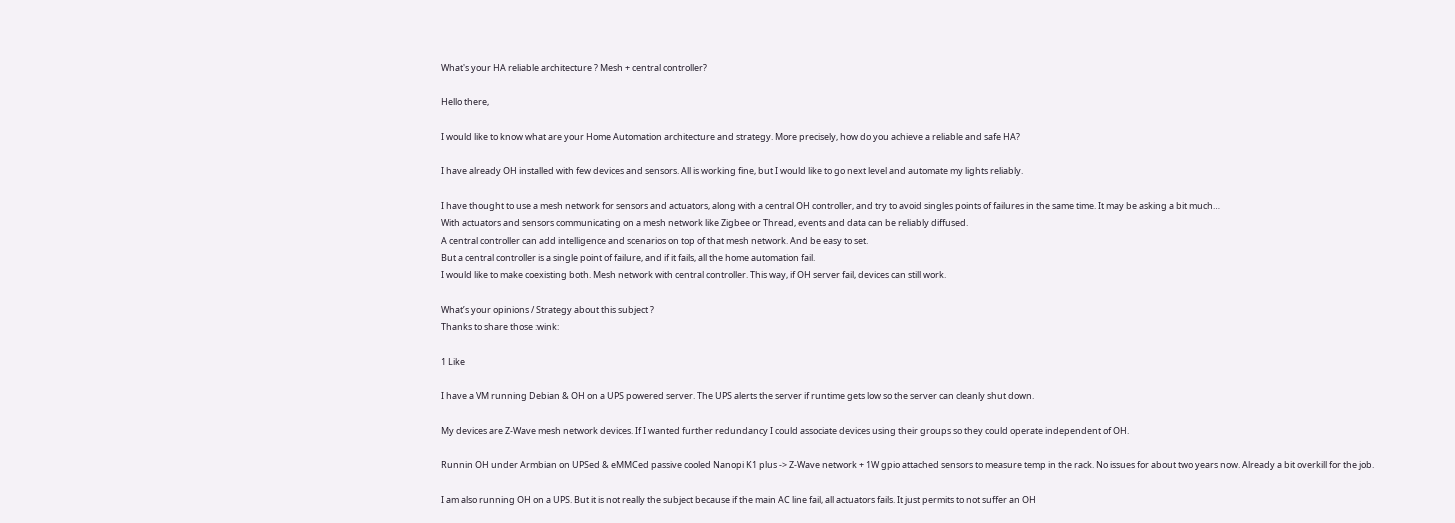What's your HA reliable architecture ? Mesh + central controller?

Hello there,

I would like to know what are your Home Automation architecture and strategy. More precisely, how do you achieve a reliable and safe HA?

I have already OH installed with few devices and sensors. All is working fine, but I would like to go next level and automate my lights reliably.

I have thought to use a mesh network for sensors and actuators, along with a central OH controller, and try to avoid singles points of failures in the same time. It may be asking a bit much…
With actuators and sensors communicating on a mesh network like Zigbee or Thread, events and data can be reliably diffused.
A central controller can add intelligence and scenarios on top of that mesh network. And be easy to set.
But a central controller is a single point of failure, and if it fails, all the home automation fail.
I would like to make coexisting both. Mesh network with central controller. This way, if OH server fail, devices can still work.

What’s your opinions / Strategy about this subject ?
Thanks to share those :wink:

1 Like

I have a VM running Debian & OH on a UPS powered server. The UPS alerts the server if runtime gets low so the server can cleanly shut down.

My devices are Z-Wave mesh network devices. If I wanted further redundancy I could associate devices using their groups so they could operate independent of OH.

Runnin OH under Armbian on UPSed & eMMCed passive cooled Nanopi K1 plus -> Z-Wave network + 1W gpio attached sensors to measure temp in the rack. No issues for about two years now. Already a bit overkill for the job.

I am also running OH on a UPS. But it is not really the subject because if the main AC line fail, all actuators fails. It just permits to not suffer an OH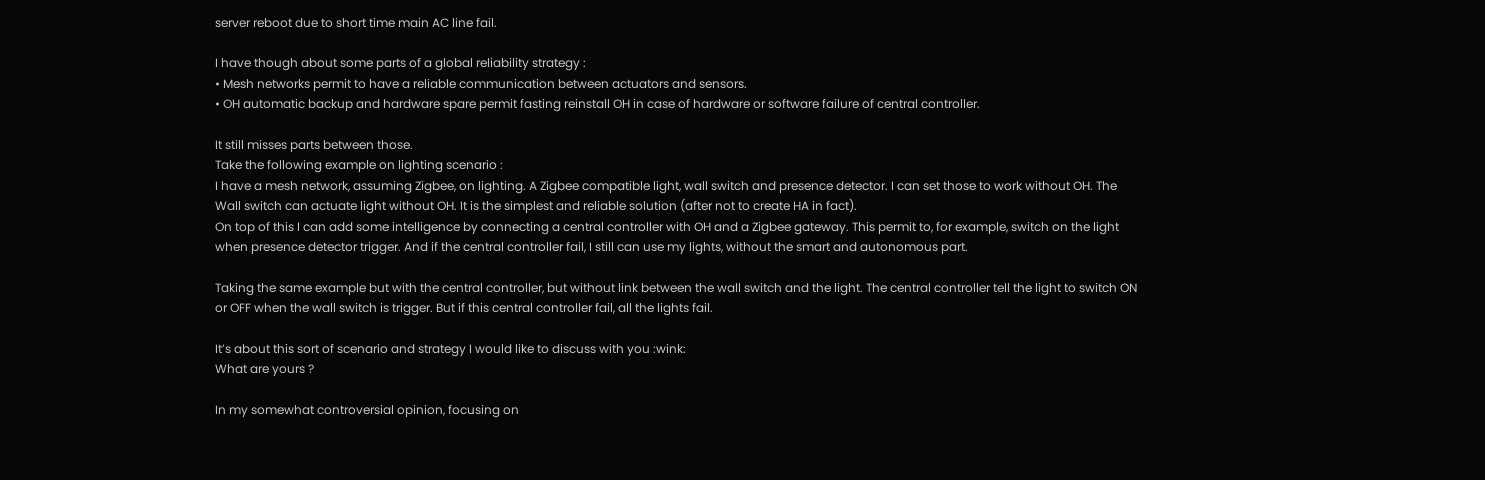server reboot due to short time main AC line fail.

I have though about some parts of a global reliability strategy :
• Mesh networks permit to have a reliable communication between actuators and sensors.
• OH automatic backup and hardware spare permit fasting reinstall OH in case of hardware or software failure of central controller.

It still misses parts between those.
Take the following example on lighting scenario :
I have a mesh network, assuming Zigbee, on lighting. A Zigbee compatible light, wall switch and presence detector. I can set those to work without OH. The Wall switch can actuate light without OH. It is the simplest and reliable solution (after not to create HA in fact).
On top of this I can add some intelligence by connecting a central controller with OH and a Zigbee gateway. This permit to, for example, switch on the light when presence detector trigger. And if the central controller fail, I still can use my lights, without the smart and autonomous part.

Taking the same example but with the central controller, but without link between the wall switch and the light. The central controller tell the light to switch ON or OFF when the wall switch is trigger. But if this central controller fail, all the lights fail.

It’s about this sort of scenario and strategy I would like to discuss with you :wink:
What are yours ?

In my somewhat controversial opinion, focusing on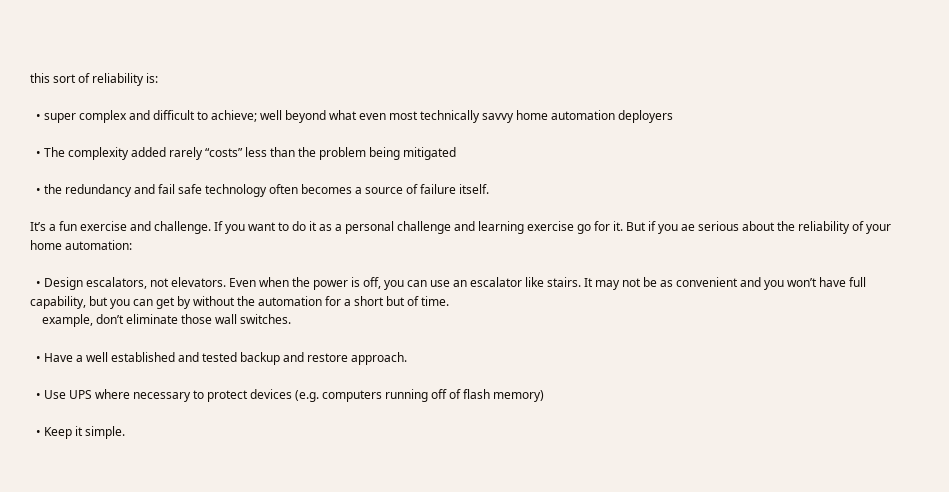this sort of reliability is:

  • super complex and difficult to achieve; well beyond what even most technically savvy home automation deployers

  • The complexity added rarely “costs” less than the problem being mitigated

  • the redundancy and fail safe technology often becomes a source of failure itself.

It’s a fun exercise and challenge. If you want to do it as a personal challenge and learning exercise go for it. But if you ae serious about the reliability of your home automation:

  • Design escalators, not elevators. Even when the power is off, you can use an escalator like stairs. It may not be as convenient and you won’t have full capability, but you can get by without the automation for a short but of time.
    example, don’t eliminate those wall switches.

  • Have a well established and tested backup and restore approach.

  • Use UPS where necessary to protect devices (e.g. computers running off of flash memory)

  • Keep it simple.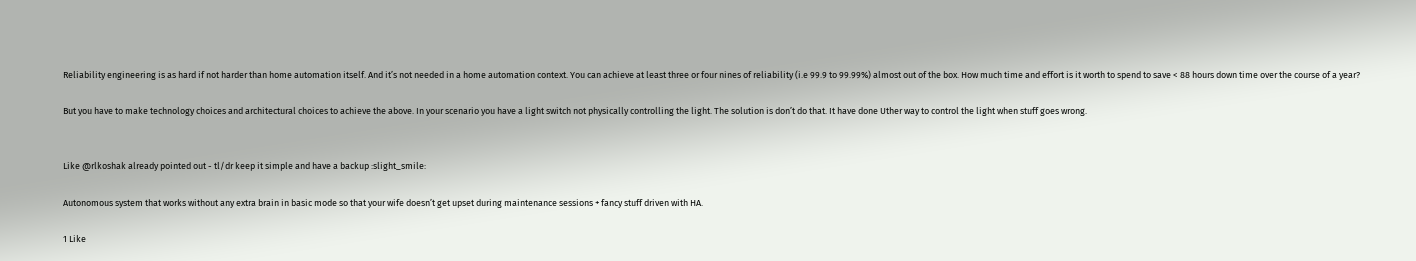Reliability engineering is as hard if not harder than home automation itself. And it’s not needed in a home automation context. You can achieve at least three or four nines of reliability (i.e 99.9 to 99.99%) almost out of the box. How much time and effort is it worth to spend to save < 88 hours down time over the course of a year?

But you have to make technology choices and architectural choices to achieve the above. In your scenario you have a light switch not physically controlling the light. The solution is don’t do that. It have done Uther way to control the light when stuff goes wrong.


Like @rlkoshak already pointed out - tl/dr keep it simple and have a backup :slight_smile:

Autonomous system that works without any extra brain in basic mode so that your wife doesn’t get upset during maintenance sessions + fancy stuff driven with HA.

1 Like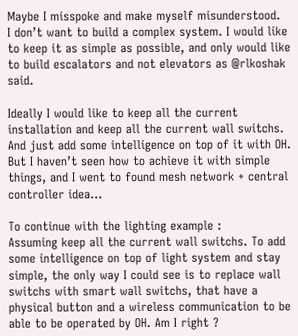Maybe I misspoke and make myself misunderstood.
I don’t want to build a complex system. I would like to keep it as simple as possible, and only would like to build escalators and not elevators as @rlkoshak said.

Ideally I would like to keep all the current installation and keep all the current wall switchs. And just add some intelligence on top of it with OH. But I haven’t seen how to achieve it with simple things, and I went to found mesh network + central controller idea…

To continue with the lighting example :
Assuming keep all the current wall switchs. To add some intelligence on top of light system and stay simple, the only way I could see is to replace wall switchs with smart wall switchs, that have a physical button and a wireless communication to be able to be operated by OH. Am I right ?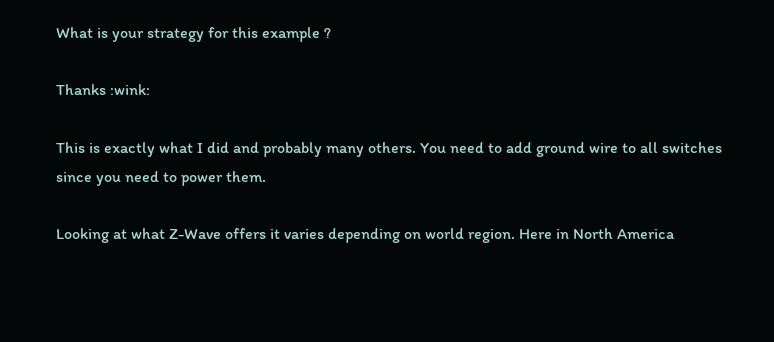What is your strategy for this example ?

Thanks :wink:

This is exactly what I did and probably many others. You need to add ground wire to all switches since you need to power them.

Looking at what Z-Wave offers it varies depending on world region. Here in North America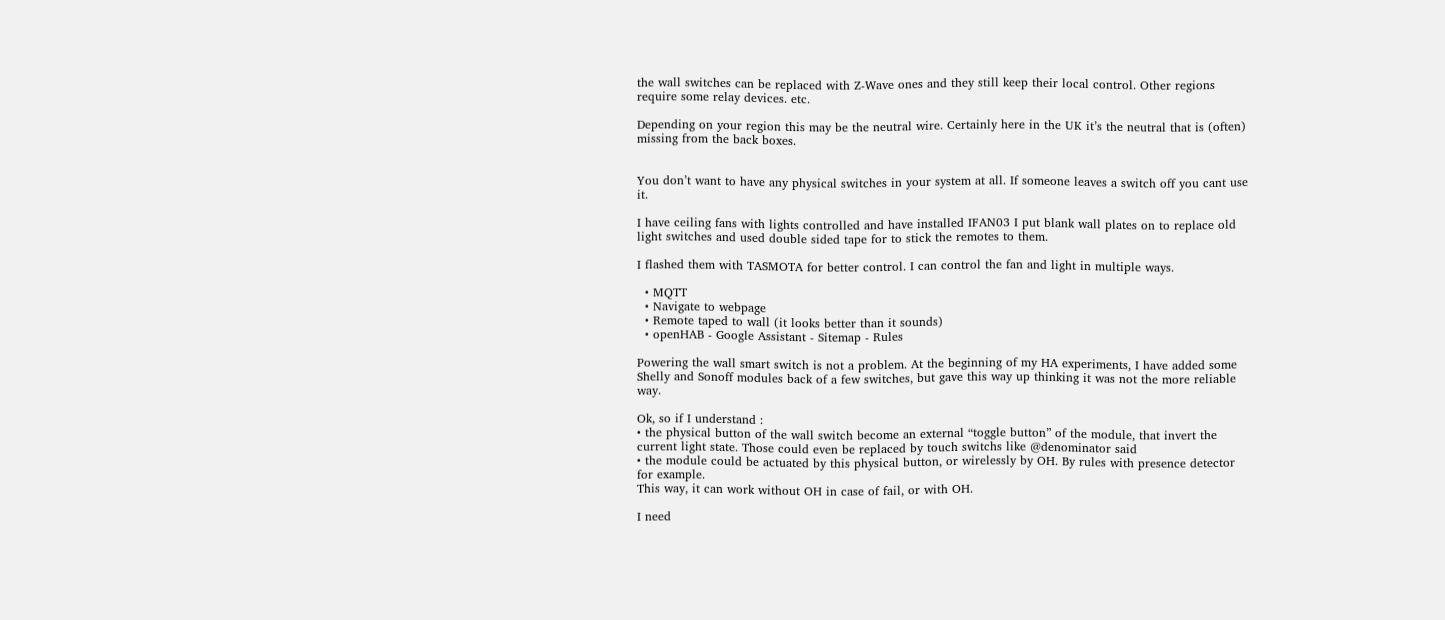the wall switches can be replaced with Z-Wave ones and they still keep their local control. Other regions require some relay devices. etc.

Depending on your region this may be the neutral wire. Certainly here in the UK it’s the neutral that is (often) missing from the back boxes.


You don’t want to have any physical switches in your system at all. If someone leaves a switch off you cant use it.

I have ceiling fans with lights controlled and have installed IFAN03 I put blank wall plates on to replace old light switches and used double sided tape for to stick the remotes to them.

I flashed them with TASMOTA for better control. I can control the fan and light in multiple ways.

  • MQTT
  • Navigate to webpage
  • Remote taped to wall (it looks better than it sounds)
  • openHAB - Google Assistant - Sitemap - Rules

Powering the wall smart switch is not a problem. At the beginning of my HA experiments, I have added some Shelly and Sonoff modules back of a few switches, but gave this way up thinking it was not the more reliable way.

Ok, so if I understand :
• the physical button of the wall switch become an external “toggle button” of the module, that invert the current light state. Those could even be replaced by touch switchs like @denominator said
• the module could be actuated by this physical button, or wirelessly by OH. By rules with presence detector for example.
This way, it can work without OH in case of fail, or with OH.

I need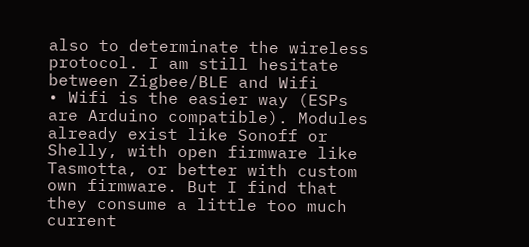also to determinate the wireless protocol. I am still hesitate between Zigbee/BLE and Wifi
• Wifi is the easier way (ESPs are Arduino compatible). Modules already exist like Sonoff or Shelly, with open firmware like Tasmotta, or better with custom own firmware. But I find that they consume a little too much current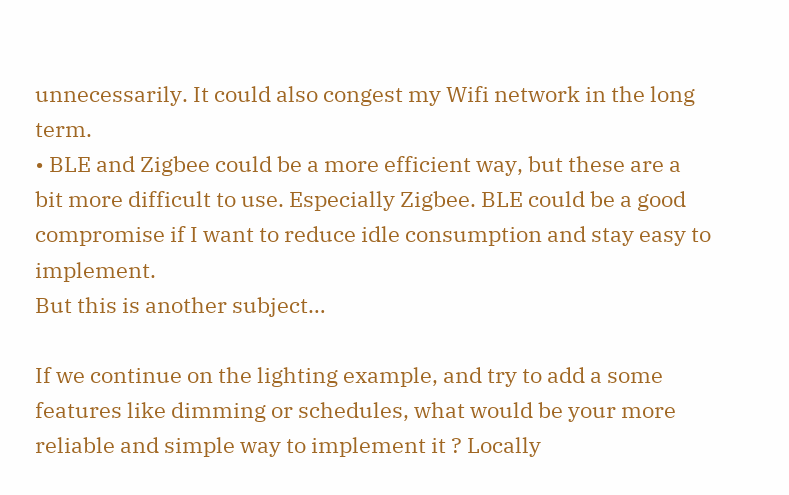unnecessarily. It could also congest my Wifi network in the long term.
• BLE and Zigbee could be a more efficient way, but these are a bit more difficult to use. Especially Zigbee. BLE could be a good compromise if I want to reduce idle consumption and stay easy to implement.
But this is another subject…

If we continue on the lighting example, and try to add a some features like dimming or schedules, what would be your more reliable and simple way to implement it ? Locally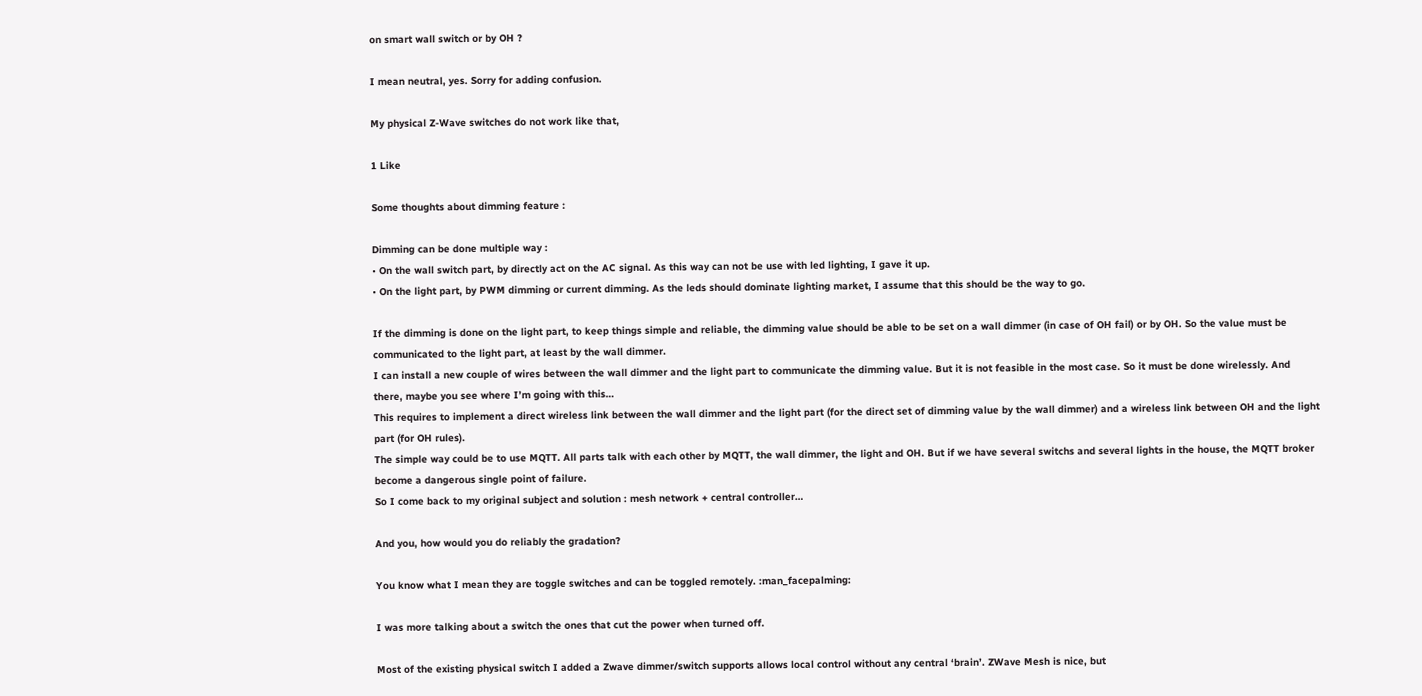on smart wall switch or by OH ?

I mean neutral, yes. Sorry for adding confusion.

My physical Z-Wave switches do not work like that,

1 Like

Some thoughts about dimming feature :

Dimming can be done multiple way :
• On the wall switch part, by directly act on the AC signal. As this way can not be use with led lighting, I gave it up.
• On the light part, by PWM dimming or current dimming. As the leds should dominate lighting market, I assume that this should be the way to go.

If the dimming is done on the light part, to keep things simple and reliable, the dimming value should be able to be set on a wall dimmer (in case of OH fail) or by OH. So the value must be communicated to the light part, at least by the wall dimmer.
I can install a new couple of wires between the wall dimmer and the light part to communicate the dimming value. But it is not feasible in the most case. So it must be done wirelessly. And there, maybe you see where I’m going with this…
This requires to implement a direct wireless link between the wall dimmer and the light part (for the direct set of dimming value by the wall dimmer) and a wireless link between OH and the light part (for OH rules).
The simple way could be to use MQTT. All parts talk with each other by MQTT, the wall dimmer, the light and OH. But if we have several switchs and several lights in the house, the MQTT broker become a dangerous single point of failure.
So I come back to my original subject and solution : mesh network + central controller…

And you, how would you do reliably the gradation?

You know what I mean they are toggle switches and can be toggled remotely. :man_facepalming:

I was more talking about a switch the ones that cut the power when turned off.

Most of the existing physical switch I added a Zwave dimmer/switch supports allows local control without any central ‘brain’. ZWave Mesh is nice, but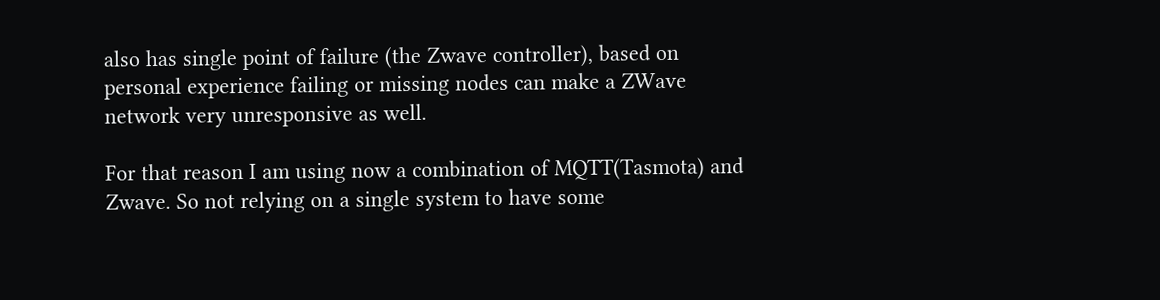also has single point of failure (the Zwave controller), based on personal experience failing or missing nodes can make a ZWave network very unresponsive as well.

For that reason I am using now a combination of MQTT(Tasmota) and Zwave. So not relying on a single system to have some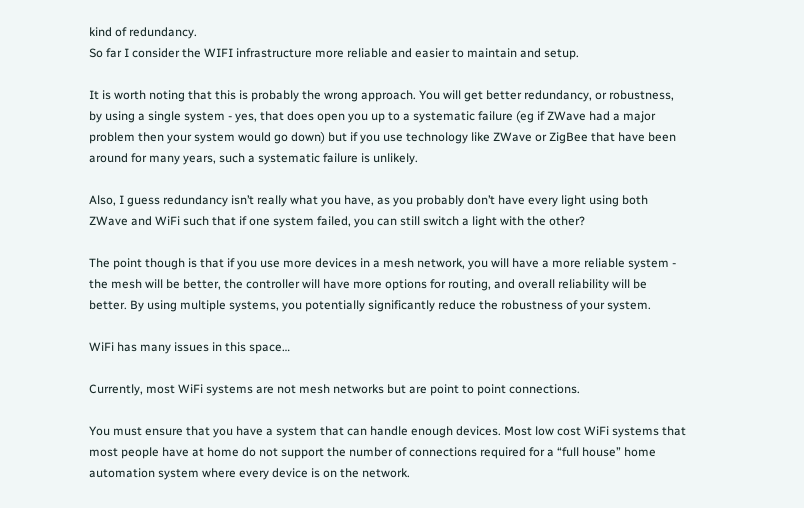kind of redundancy.
So far I consider the WIFI infrastructure more reliable and easier to maintain and setup.

It is worth noting that this is probably the wrong approach. You will get better redundancy, or robustness, by using a single system - yes, that does open you up to a systematic failure (eg if ZWave had a major problem then your system would go down) but if you use technology like ZWave or ZigBee that have been around for many years, such a systematic failure is unlikely.

Also, I guess redundancy isn’t really what you have, as you probably don’t have every light using both ZWave and WiFi such that if one system failed, you can still switch a light with the other?

The point though is that if you use more devices in a mesh network, you will have a more reliable system - the mesh will be better, the controller will have more options for routing, and overall reliability will be better. By using multiple systems, you potentially significantly reduce the robustness of your system.

WiFi has many issues in this space…

Currently, most WiFi systems are not mesh networks but are point to point connections.

You must ensure that you have a system that can handle enough devices. Most low cost WiFi systems that most people have at home do not support the number of connections required for a “full house” home automation system where every device is on the network.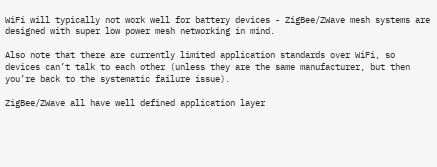WiFi will typically not work well for battery devices - ZigBee/ZWave mesh systems are designed with super low power mesh networking in mind.

Also note that there are currently limited application standards over WiFi, so devices can’t talk to each other (unless they are the same manufacturer, but then you’re back to the systematic failure issue).

ZigBee/ZWave all have well defined application layer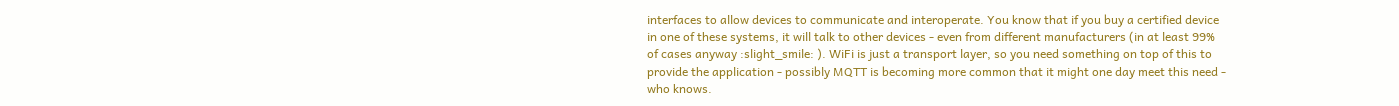interfaces to allow devices to communicate and interoperate. You know that if you buy a certified device in one of these systems, it will talk to other devices - even from different manufacturers (in at least 99% of cases anyway :slight_smile: ). WiFi is just a transport layer, so you need something on top of this to provide the application - possibly MQTT is becoming more common that it might one day meet this need - who knows.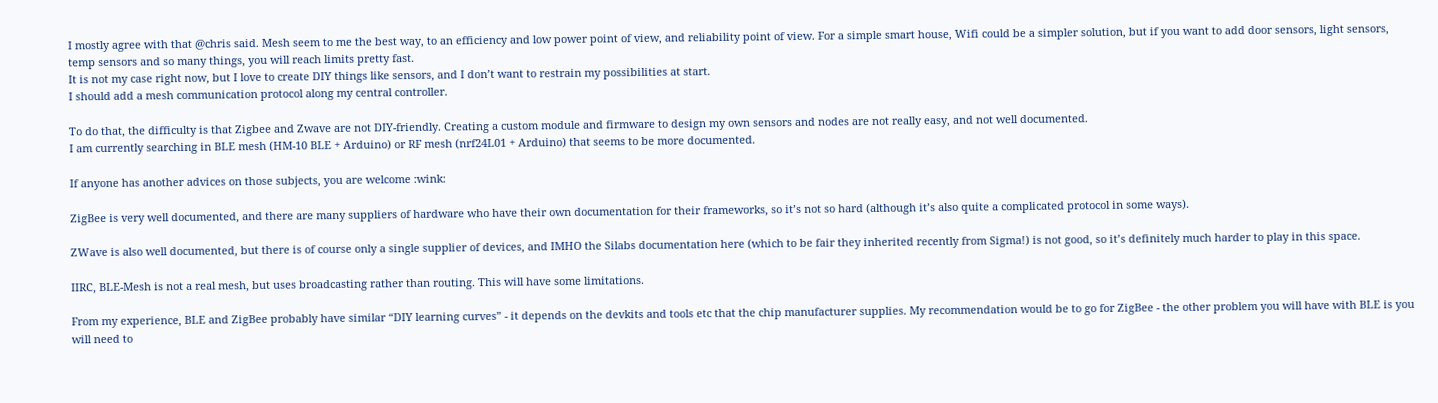I mostly agree with that @chris said. Mesh seem to me the best way, to an efficiency and low power point of view, and reliability point of view. For a simple smart house, Wifi could be a simpler solution, but if you want to add door sensors, light sensors, temp sensors and so many things, you will reach limits pretty fast.
It is not my case right now, but I love to create DIY things like sensors, and I don’t want to restrain my possibilities at start.
I should add a mesh communication protocol along my central controller.

To do that, the difficulty is that Zigbee and Zwave are not DIY-friendly. Creating a custom module and firmware to design my own sensors and nodes are not really easy, and not well documented.
I am currently searching in BLE mesh (HM-10 BLE + Arduino) or RF mesh (nrf24L01 + Arduino) that seems to be more documented.

If anyone has another advices on those subjects, you are welcome :wink:

ZigBee is very well documented, and there are many suppliers of hardware who have their own documentation for their frameworks, so it’s not so hard (although it’s also quite a complicated protocol in some ways).

ZWave is also well documented, but there is of course only a single supplier of devices, and IMHO the Silabs documentation here (which to be fair they inherited recently from Sigma!) is not good, so it’s definitely much harder to play in this space.

IIRC, BLE-Mesh is not a real mesh, but uses broadcasting rather than routing. This will have some limitations.

From my experience, BLE and ZigBee probably have similar “DIY learning curves” - it depends on the devkits and tools etc that the chip manufacturer supplies. My recommendation would be to go for ZigBee - the other problem you will have with BLE is you will need to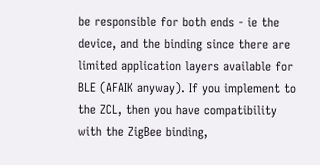be responsible for both ends - ie the device, and the binding since there are limited application layers available for BLE (AFAIK anyway). If you implement to the ZCL, then you have compatibility with the ZigBee binding,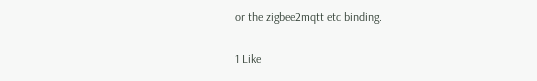or the zigbee2mqtt etc binding.

1 Like